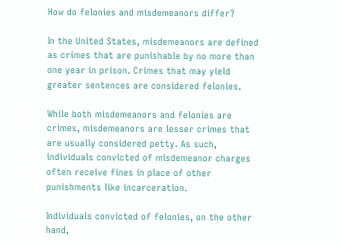How do felonies and misdemeanors differ?

In the United States, misdemeanors are defined as crimes that are punishable by no more than one year in prison. Crimes that may yield greater sentences are considered felonies.

While both misdemeanors and felonies are crimes, misdemeanors are lesser crimes that are usually considered petty. As such, individuals convicted of misdemeanor charges often receive fines in place of other punishments like incarceration.

Individuals convicted of felonies, on the other hand,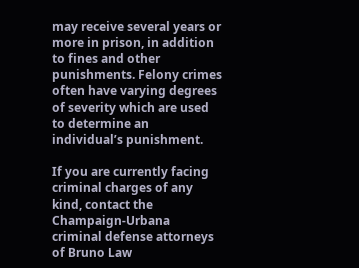may receive several years or more in prison, in addition to fines and other punishments. Felony crimes often have varying degrees of severity which are used to determine an individual’s punishment.

If you are currently facing criminal charges of any kind, contact the Champaign-Urbana criminal defense attorneys of Bruno Law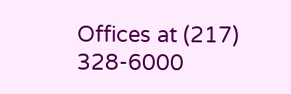Offices at (217) 328-6000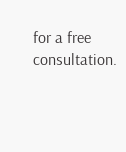for a free consultation.